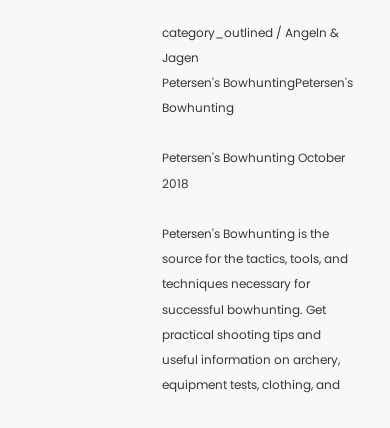category_outlined / Angeln & Jagen
Petersen's BowhuntingPetersen's Bowhunting

Petersen's Bowhunting October 2018

Petersen's Bowhunting is the source for the tactics, tools, and techniques necessary for successful bowhunting. Get practical shooting tips and useful information on archery, equipment tests, clothing, and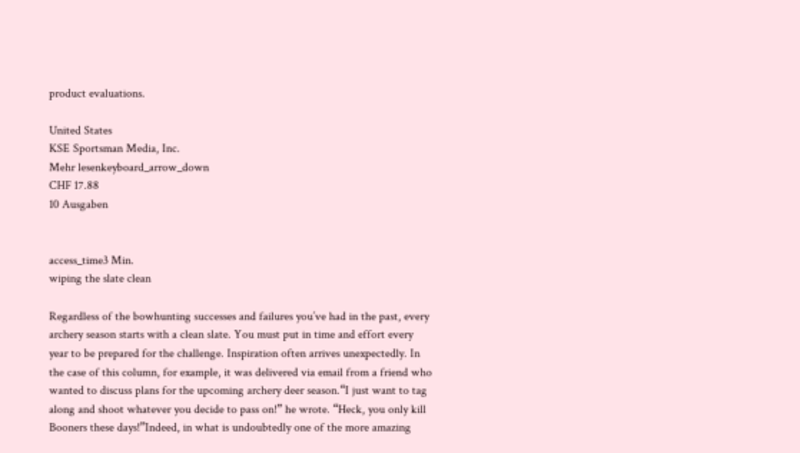product evaluations.

United States
KSE Sportsman Media, Inc.
Mehr lesenkeyboard_arrow_down
CHF 17.88
10 Ausgaben


access_time3 Min.
wiping the slate clean

Regardless of the bowhunting successes and failures you’ve had in the past, every archery season starts with a clean slate. You must put in time and effort every year to be prepared for the challenge. Inspiration often arrives unexpectedly. In the case of this column, for example, it was delivered via email from a friend who wanted to discuss plans for the upcoming archery deer season.“I just want to tag along and shoot whatever you decide to pass on!” he wrote. “Heck, you only kill Booners these days!”Indeed, in what is undoubtedly one of the more amazing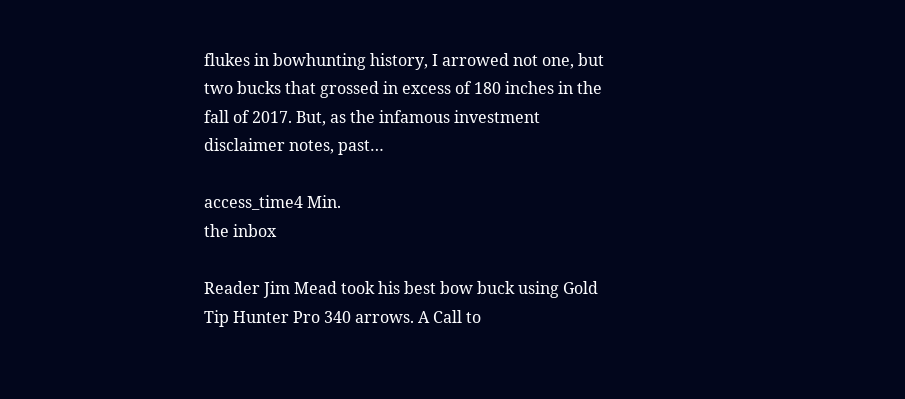flukes in bowhunting history, I arrowed not one, but two bucks that grossed in excess of 180 inches in the fall of 2017. But, as the infamous investment disclaimer notes, past…

access_time4 Min.
the inbox

Reader Jim Mead took his best bow buck using Gold Tip Hunter Pro 340 arrows. A Call to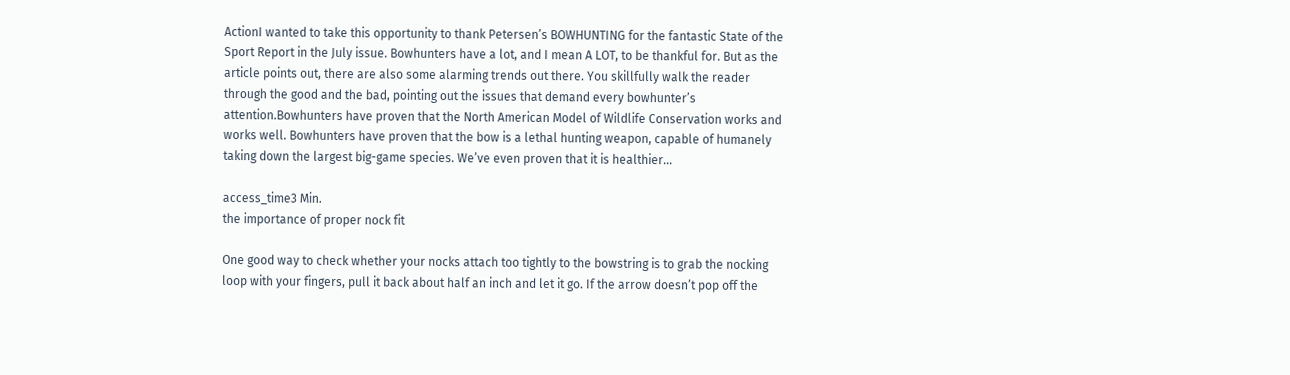ActionI wanted to take this opportunity to thank Petersen’s BOWHUNTING for the fantastic State of the Sport Report in the July issue. Bowhunters have a lot, and I mean A LOT, to be thankful for. But as the article points out, there are also some alarming trends out there. You skillfully walk the reader through the good and the bad, pointing out the issues that demand every bowhunter’s attention.Bowhunters have proven that the North American Model of Wildlife Conservation works and works well. Bowhunters have proven that the bow is a lethal hunting weapon, capable of humanely taking down the largest big-game species. We’ve even proven that it is healthier…

access_time3 Min.
the importance of proper nock fit

One good way to check whether your nocks attach too tightly to the bowstring is to grab the nocking loop with your fingers, pull it back about half an inch and let it go. If the arrow doesn’t pop off the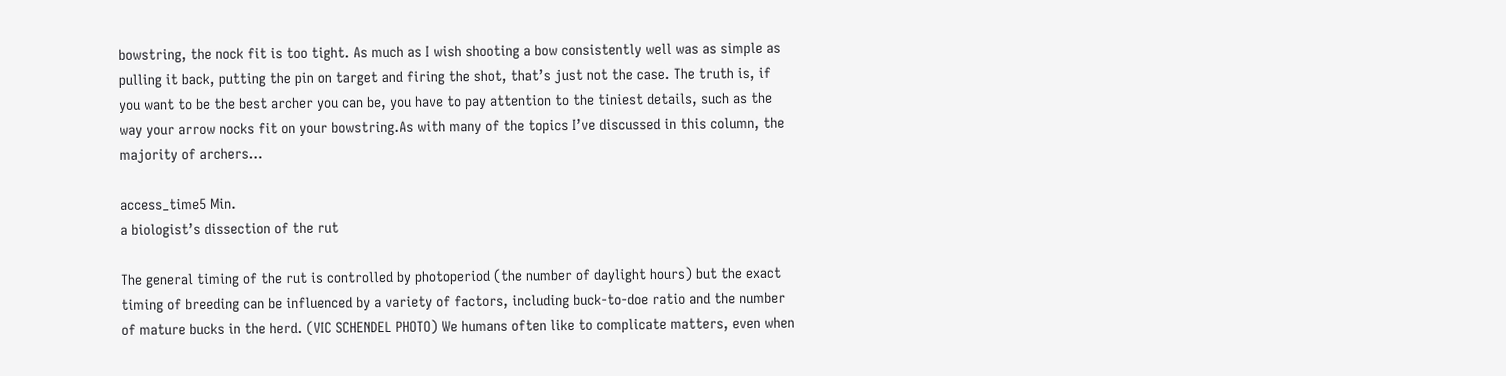bowstring, the nock fit is too tight. As much as I wish shooting a bow consistently well was as simple as pulling it back, putting the pin on target and firing the shot, that’s just not the case. The truth is, if you want to be the best archer you can be, you have to pay attention to the tiniest details, such as the way your arrow nocks fit on your bowstring.As with many of the topics I’ve discussed in this column, the majority of archers…

access_time5 Min.
a biologist’s dissection of the rut

The general timing of the rut is controlled by photoperiod (the number of daylight hours) but the exact timing of breeding can be influenced by a variety of factors, including buck-to-doe ratio and the number of mature bucks in the herd. (VIC SCHENDEL PHOTO) We humans often like to complicate matters, even when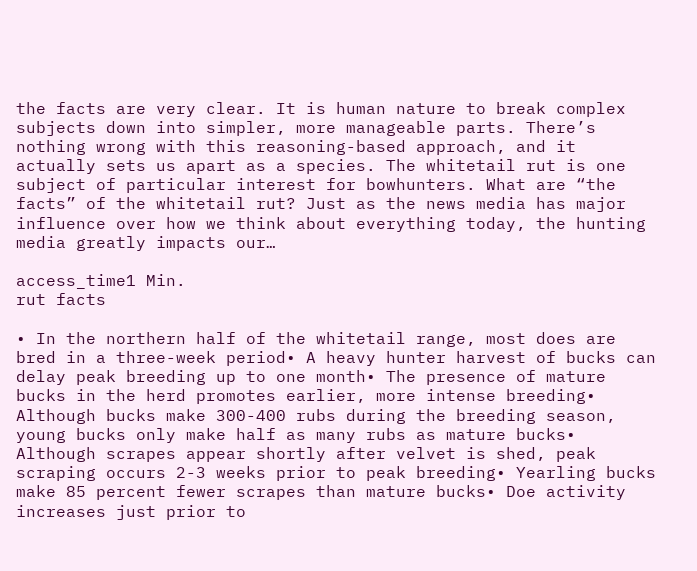the facts are very clear. It is human nature to break complex subjects down into simpler, more manageable parts. There’s nothing wrong with this reasoning-based approach, and it actually sets us apart as a species. The whitetail rut is one subject of particular interest for bowhunters. What are “the facts” of the whitetail rut? Just as the news media has major influence over how we think about everything today, the hunting media greatly impacts our…

access_time1 Min.
rut facts

• In the northern half of the whitetail range, most does are bred in a three-week period• A heavy hunter harvest of bucks can delay peak breeding up to one month• The presence of mature bucks in the herd promotes earlier, more intense breeding• Although bucks make 300-400 rubs during the breeding season, young bucks only make half as many rubs as mature bucks• Although scrapes appear shortly after velvet is shed, peak scraping occurs 2-3 weeks prior to peak breeding• Yearling bucks make 85 percent fewer scrapes than mature bucks• Doe activity increases just prior to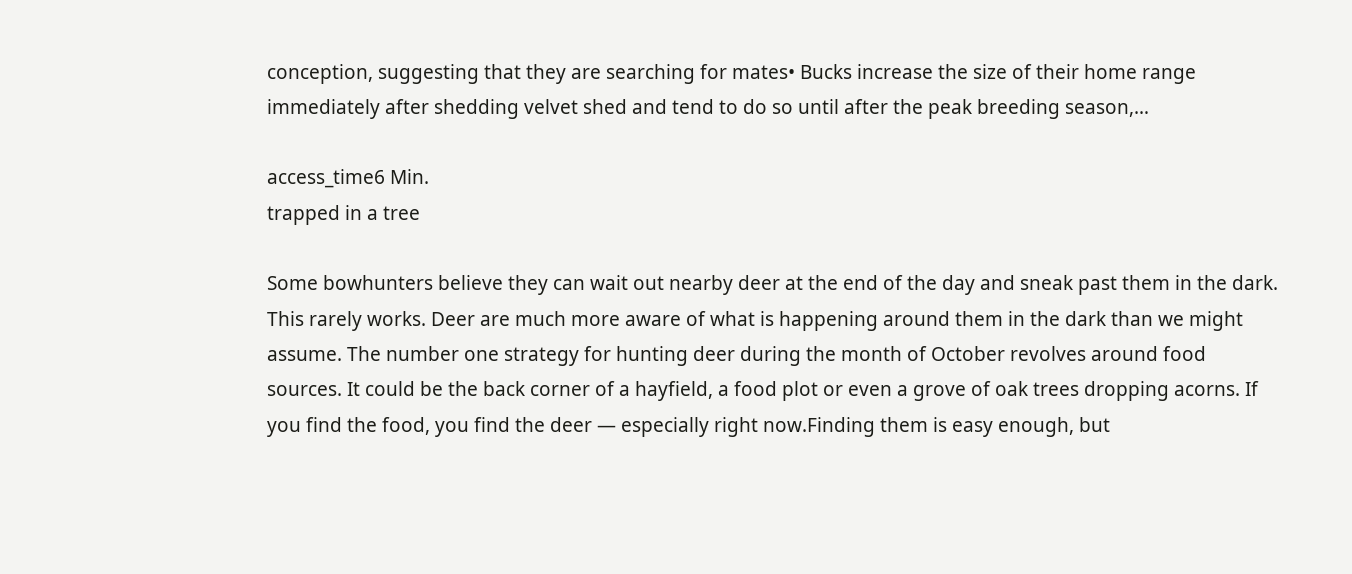conception, suggesting that they are searching for mates• Bucks increase the size of their home range immediately after shedding velvet shed and tend to do so until after the peak breeding season,…

access_time6 Min.
trapped in a tree

Some bowhunters believe they can wait out nearby deer at the end of the day and sneak past them in the dark. This rarely works. Deer are much more aware of what is happening around them in the dark than we might assume. The number one strategy for hunting deer during the month of October revolves around food sources. It could be the back corner of a hayfield, a food plot or even a grove of oak trees dropping acorns. If you find the food, you find the deer — especially right now.Finding them is easy enough, but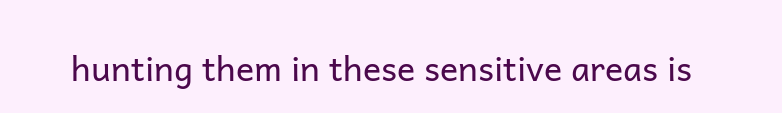hunting them in these sensitive areas is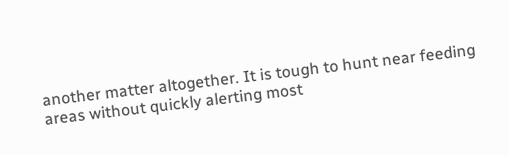another matter altogether. It is tough to hunt near feeding areas without quickly alerting most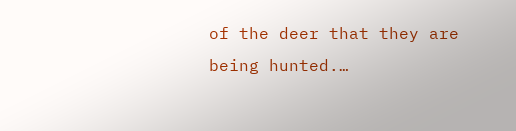of the deer that they are being hunted.…